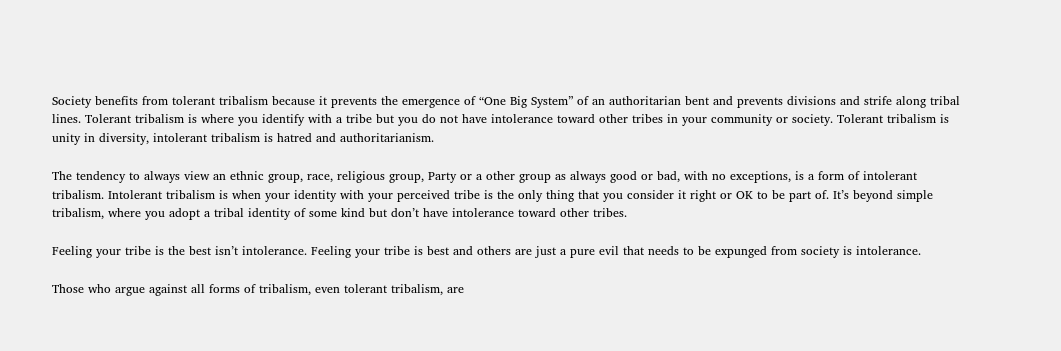Society benefits from tolerant tribalism because it prevents the emergence of “One Big System” of an authoritarian bent and prevents divisions and strife along tribal lines. Tolerant tribalism is where you identify with a tribe but you do not have intolerance toward other tribes in your community or society. Tolerant tribalism is unity in diversity, intolerant tribalism is hatred and authoritarianism.

The tendency to always view an ethnic group, race, religious group, Party or a other group as always good or bad, with no exceptions, is a form of intolerant tribalism. Intolerant tribalism is when your identity with your perceived tribe is the only thing that you consider it right or OK to be part of. It’s beyond simple tribalism, where you adopt a tribal identity of some kind but don’t have intolerance toward other tribes.

Feeling your tribe is the best isn’t intolerance. Feeling your tribe is best and others are just a pure evil that needs to be expunged from society is intolerance.

Those who argue against all forms of tribalism, even tolerant tribalism, are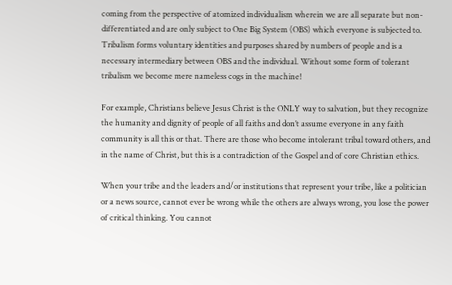coming from the perspective of atomized individualism wherein we are all separate but non-differentiated and are only subject to One Big System (OBS) which everyone is subjected to. Tribalism forms voluntary identities and purposes shared by numbers of people and is a necessary intermediary between OBS and the individual. Without some form of tolerant tribalism we become mere nameless cogs in the machine!

For example, Christians believe Jesus Christ is the ONLY way to salvation, but they recognize the humanity and dignity of people of all faiths and don’t assume everyone in any faith community is all this or that. There are those who become intolerant tribal toward others, and in the name of Christ, but this is a contradiction of the Gospel and of core Christian ethics.

When your tribe and the leaders and/or institutions that represent your tribe, like a politician or a news source, cannot ever be wrong while the others are always wrong, you lose the power of critical thinking. You cannot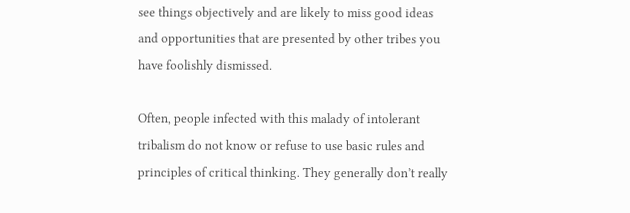see things objectively and are likely to miss good ideas and opportunities that are presented by other tribes you have foolishly dismissed.

Often, people infected with this malady of intolerant tribalism do not know or refuse to use basic rules and principles of critical thinking. They generally don’t really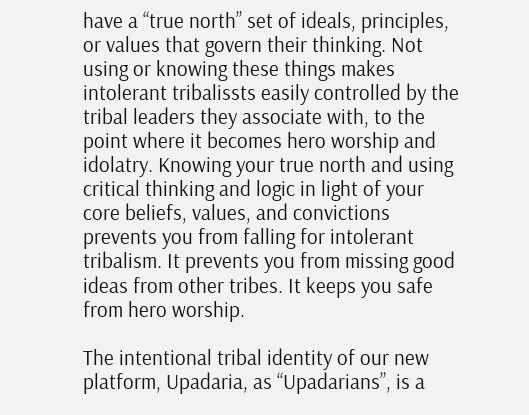have a “true north” set of ideals, principles, or values that govern their thinking. Not using or knowing these things makes intolerant tribalissts easily controlled by the tribal leaders they associate with, to the point where it becomes hero worship and idolatry. Knowing your true north and using critical thinking and logic in light of your core beliefs, values, and convictions prevents you from falling for intolerant tribalism. It prevents you from missing good ideas from other tribes. It keeps you safe from hero worship.

The intentional tribal identity of our new platform, Upadaria, as “Upadarians”, is a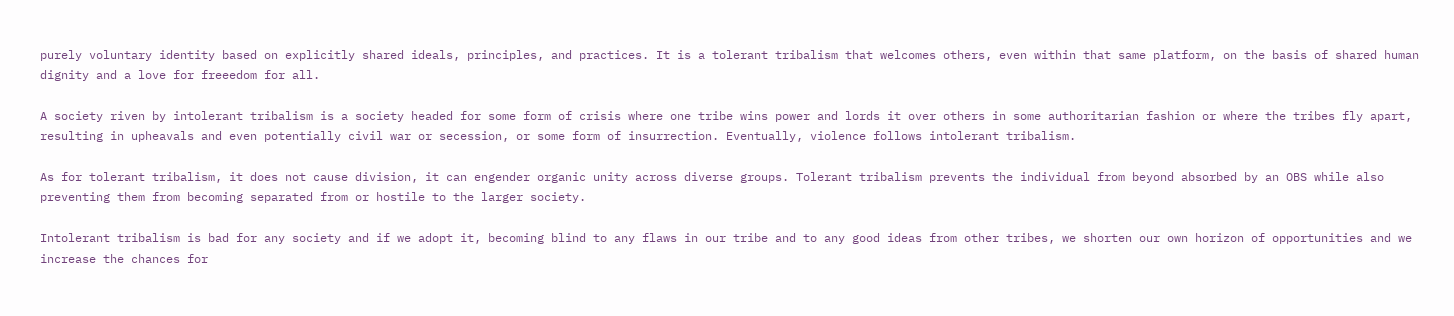purely voluntary identity based on explicitly shared ideals, principles, and practices. It is a tolerant tribalism that welcomes others, even within that same platform, on the basis of shared human dignity and a love for freeedom for all.

A society riven by intolerant tribalism is a society headed for some form of crisis where one tribe wins power and lords it over others in some authoritarian fashion or where the tribes fly apart, resulting in upheavals and even potentially civil war or secession, or some form of insurrection. Eventually, violence follows intolerant tribalism.

As for tolerant tribalism, it does not cause division, it can engender organic unity across diverse groups. Tolerant tribalism prevents the individual from beyond absorbed by an OBS while also preventing them from becoming separated from or hostile to the larger society.

Intolerant tribalism is bad for any society and if we adopt it, becoming blind to any flaws in our tribe and to any good ideas from other tribes, we shorten our own horizon of opportunities and we increase the chances for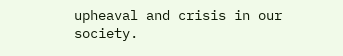upheaval and crisis in our society.